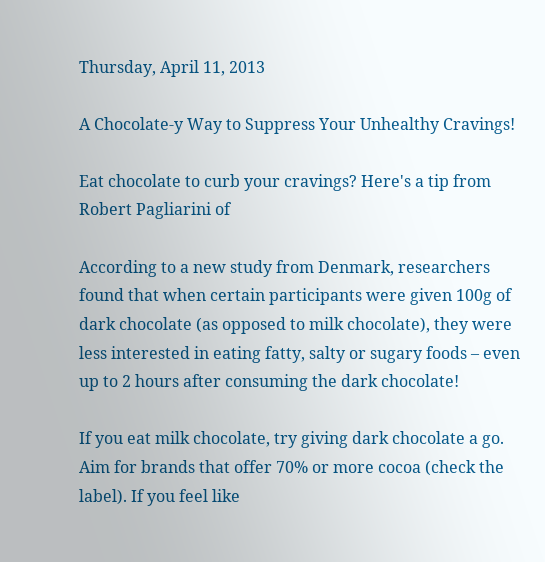Thursday, April 11, 2013

A Chocolate-y Way to Suppress Your Unhealthy Cravings!

Eat chocolate to curb your cravings? Here's a tip from Robert Pagliarini of

According to a new study from Denmark, researchers found that when certain participants were given 100g of dark chocolate (as opposed to milk chocolate), they were less interested in eating fatty, salty or sugary foods – even up to 2 hours after consuming the dark chocolate!

If you eat milk chocolate, try giving dark chocolate a go. Aim for brands that offer 70% or more cocoa (check the label). If you feel like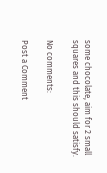some chocolate, aim for 2 small squares and this should satisfy.

No comments:

Post a Comment